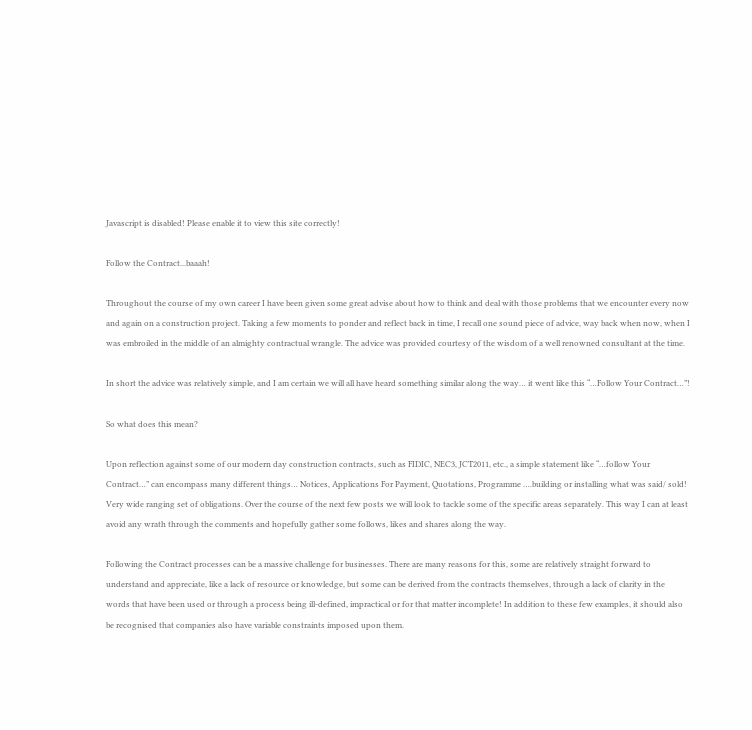Javascript is disabled! Please enable it to view this site correctly!

Follow the Contract...baaah!

Throughout the course of my own career I have been given some great advise about how to think and deal with those problems that we encounter every now and again on a construction project. Taking a few moments to ponder and reflect back in time, I recall one sound piece of advice, way back when now, when I was embroiled in the middle of an almighty contractual wrangle. The advice was provided courtesy of the wisdom of a well renowned consultant at the time.

In short the advice was relatively simple, and I am certain we will all have heard something similar along the way… it went like this “…Follow Your Contract…”!

So what does this mean?

Upon reflection against some of our modern day construction contracts, such as FIDIC, NEC3, JCT2011, etc., a simple statement like “…follow Your Contract…” can encompass many different things… Notices, Applications For Payment, Quotations, Programme ….building or installing what was said/ sold! Very wide ranging set of obligations. Over the course of the next few posts we will look to tackle some of the specific areas separately. This way I can at least avoid any wrath through the comments and hopefully gather some follows, likes and shares along the way.

Following the Contract processes can be a massive challenge for businesses. There are many reasons for this, some are relatively straight forward to understand and appreciate, like a lack of resource or knowledge, but some can be derived from the contracts themselves, through a lack of clarity in the words that have been used or through a process being ill-defined, impractical or for that matter incomplete! In addition to these few examples, it should also be recognised that companies also have variable constraints imposed upon them.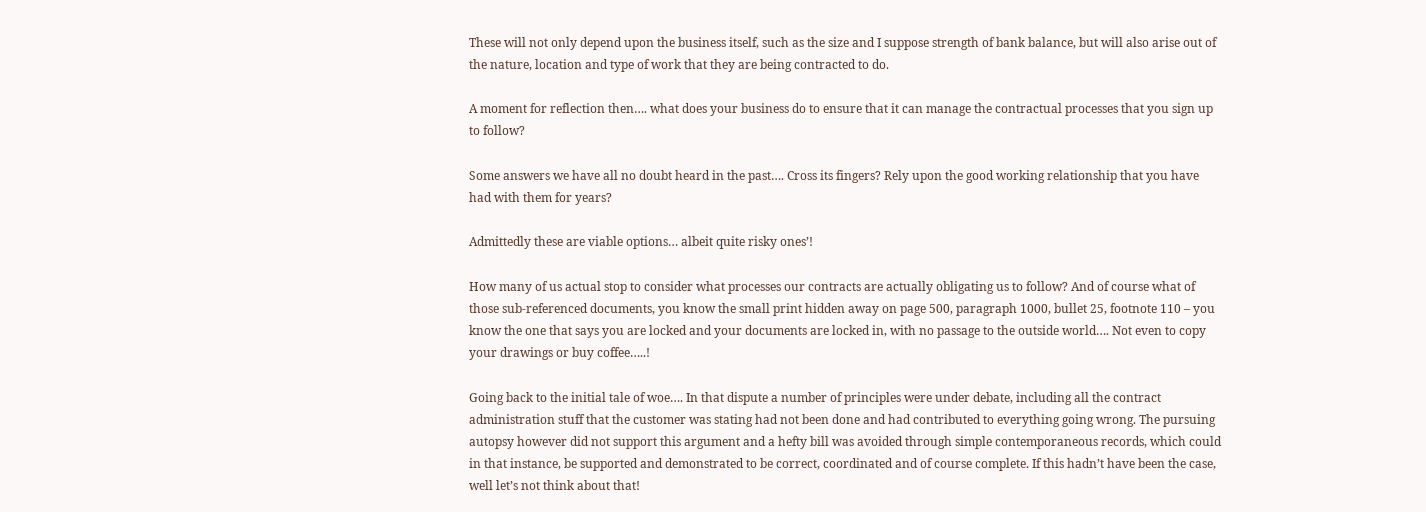These will not only depend upon the business itself, such as the size and I suppose strength of bank balance, but will also arise out of the nature, location and type of work that they are being contracted to do.

A moment for reflection then…. what does your business do to ensure that it can manage the contractual processes that you sign up to follow?

Some answers we have all no doubt heard in the past…. Cross its fingers? Rely upon the good working relationship that you have had with them for years?

Admittedly these are viable options… albeit quite risky ones’!

How many of us actual stop to consider what processes our contracts are actually obligating us to follow? And of course what of those sub-referenced documents, you know the small print hidden away on page 500, paragraph 1000, bullet 25, footnote 110 – you know the one that says you are locked and your documents are locked in, with no passage to the outside world…. Not even to copy your drawings or buy coffee…..!

Going back to the initial tale of woe…. In that dispute a number of principles were under debate, including all the contract administration stuff that the customer was stating had not been done and had contributed to everything going wrong. The pursuing autopsy however did not support this argument and a hefty bill was avoided through simple contemporaneous records, which could in that instance, be supported and demonstrated to be correct, coordinated and of course complete. If this hadn’t have been the case, well let’s not think about that!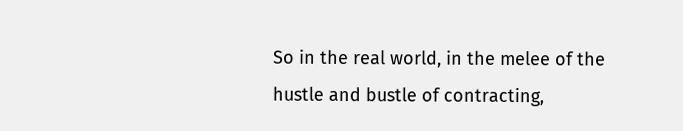So in the real world, in the melee of the hustle and bustle of contracting,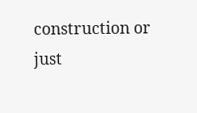construction or just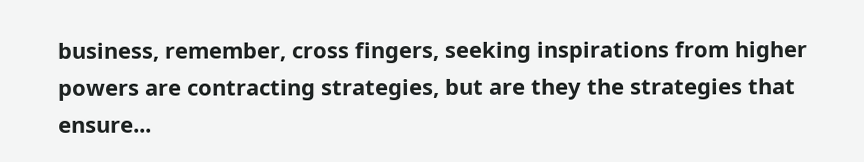business, remember, cross fingers, seeking inspirations from higher powers are contracting strategies, but are they the strategies that ensure...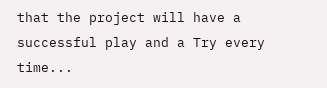that the project will have a successful play and a Try every time...